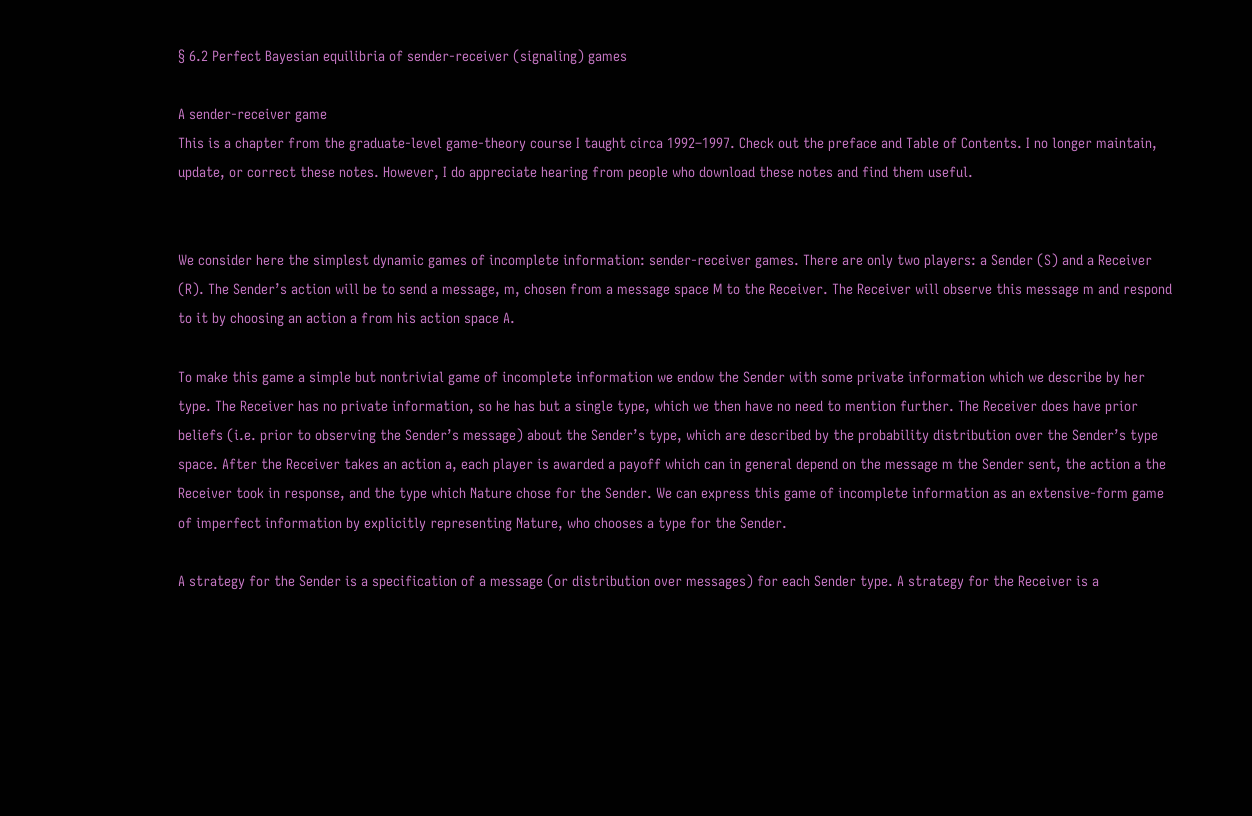§ 6.2 Perfect Bayesian equilibria of sender-receiver (signaling) games

A sender-receiver game
This is a chapter from the graduate-level game-theory course I taught circa 1992–1997. Check out the preface and Table of Contents. I no longer maintain, update, or correct these notes. However, I do appreciate hearing from people who download these notes and find them useful.


We consider here the simplest dynamic games of incomplete information: sender-receiver games. There are only two players: a Sender (S) and a Receiver (R). The Sender’s action will be to send a message, m, chosen from a message space M to the Receiver. The Receiver will observe this message m and respond to it by choosing an action a from his action space A.

To make this game a simple but nontrivial game of incomplete information we endow the Sender with some private information which we describe by her type. The Receiver has no private information, so he has but a single type, which we then have no need to mention further. The Receiver does have prior beliefs (i.e. prior to observing the Sender’s message) about the Sender’s type, which are described by the probability distribution over the Sender’s type space. After the Receiver takes an action a, each player is awarded a payoff which can in general depend on the message m the Sender sent, the action a the Receiver took in response, and the type which Nature chose for the Sender. We can express this game of incomplete information as an extensive-form game of imperfect information by explicitly representing Nature, who chooses a type for the Sender.

A strategy for the Sender is a specification of a message (or distribution over messages) for each Sender type. A strategy for the Receiver is a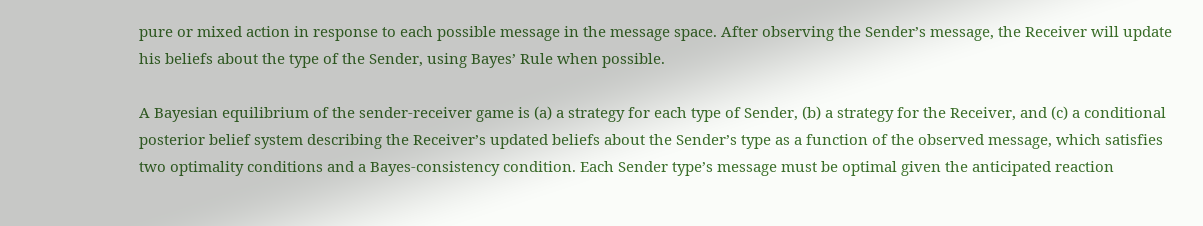pure or mixed action in response to each possible message in the message space. After observing the Sender’s message, the Receiver will update his beliefs about the type of the Sender, using Bayes’ Rule when possible.

A Bayesian equilibrium of the sender-receiver game is (a) a strategy for each type of Sender, (b) a strategy for the Receiver, and (c) a conditional posterior belief system describing the Receiver’s updated beliefs about the Sender’s type as a function of the observed message, which satisfies two optimality conditions and a Bayes-consistency condition. Each Sender type’s message must be optimal given the anticipated reaction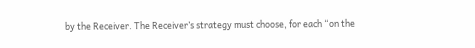by the Receiver. The Receiver’s strategy must choose, for each “on the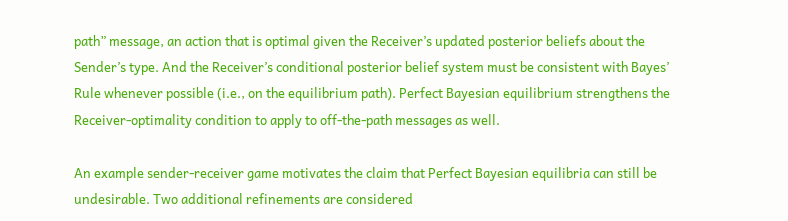path” message, an action that is optimal given the Receiver’s updated posterior beliefs about the Sender’s type. And the Receiver’s conditional posterior belief system must be consistent with Bayes’ Rule whenever possible (i.e., on the equilibrium path). Perfect Bayesian equilibrium strengthens the Receiver-optimality condition to apply to off-the-path messages as well.

An example sender-receiver game motivates the claim that Perfect Bayesian equilibria can still be undesirable. Two additional refinements are considered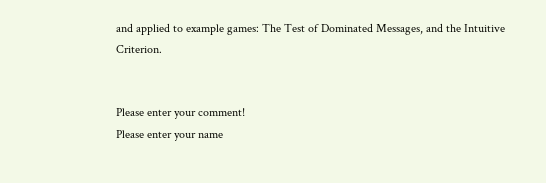and applied to example games: The Test of Dominated Messages, and the Intuitive Criterion.


Please enter your comment!
Please enter your name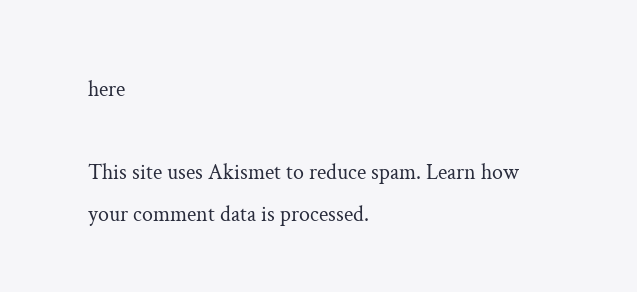here

This site uses Akismet to reduce spam. Learn how your comment data is processed.